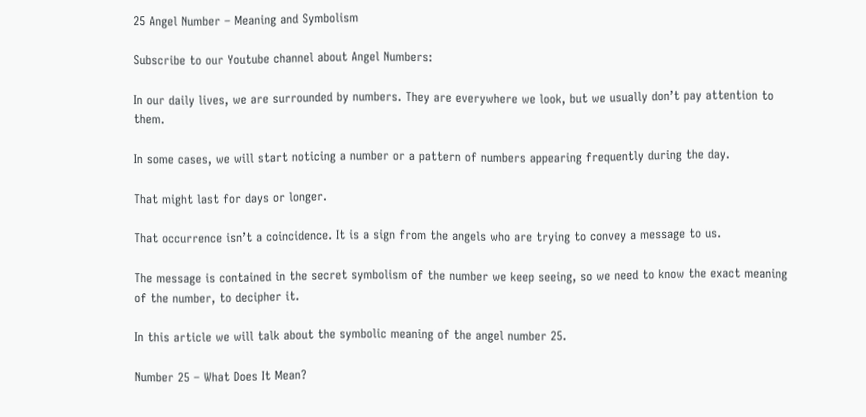25 Angel Number – Meaning and Symbolism

Subscribe to our Youtube channel about Angel Numbers:

In our daily lives, we are surrounded by numbers. They are everywhere we look, but we usually don’t pay attention to them.

In some cases, we will start noticing a number or a pattern of numbers appearing frequently during the day.

That might last for days or longer.

That occurrence isn’t a coincidence. It is a sign from the angels who are trying to convey a message to us.

The message is contained in the secret symbolism of the number we keep seeing, so we need to know the exact meaning of the number, to decipher it.

In this article we will talk about the symbolic meaning of the angel number 25.

Number 25 – What Does It Mean?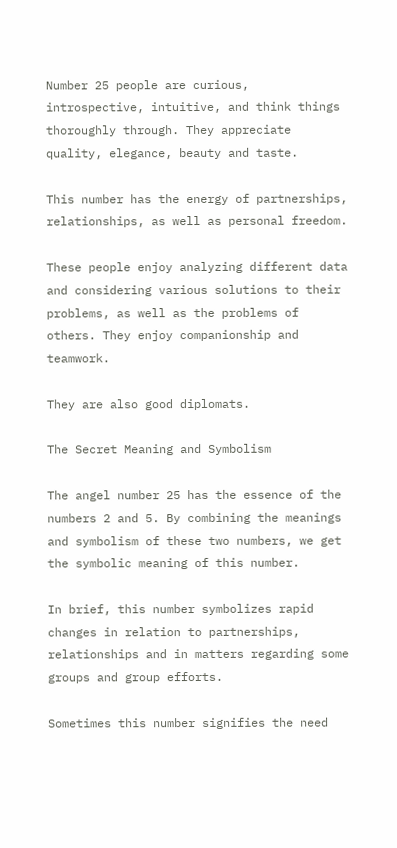Number 25 people are curious, introspective, intuitive, and think things thoroughly through. They appreciate quality, elegance, beauty and taste.

This number has the energy of partnerships, relationships, as well as personal freedom.

These people enjoy analyzing different data and considering various solutions to their problems, as well as the problems of others. They enjoy companionship and teamwork.

They are also good diplomats.

The Secret Meaning and Symbolism

The angel number 25 has the essence of the numbers 2 and 5. By combining the meanings and symbolism of these two numbers, we get the symbolic meaning of this number.

In brief, this number symbolizes rapid changes in relation to partnerships, relationships and in matters regarding some groups and group efforts.

Sometimes this number signifies the need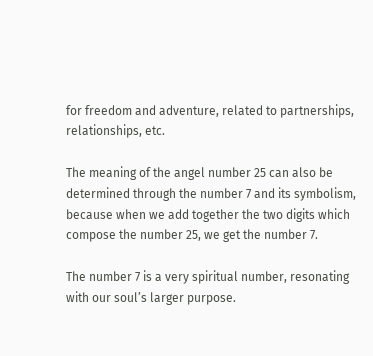for freedom and adventure, related to partnerships, relationships, etc.

The meaning of the angel number 25 can also be determined through the number 7 and its symbolism, because when we add together the two digits which compose the number 25, we get the number 7.

The number 7 is a very spiritual number, resonating with our soul’s larger purpose.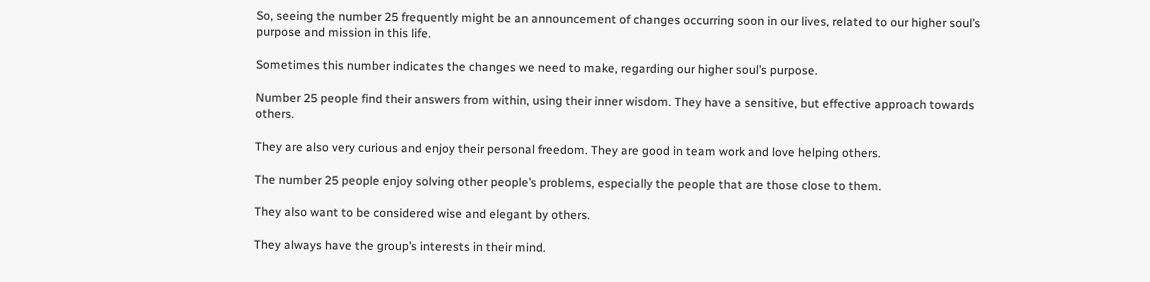So, seeing the number 25 frequently might be an announcement of changes occurring soon in our lives, related to our higher soul’s purpose and mission in this life.

Sometimes this number indicates the changes we need to make, regarding our higher soul’s purpose.

Number 25 people find their answers from within, using their inner wisdom. They have a sensitive, but effective approach towards others.

They are also very curious and enjoy their personal freedom. They are good in team work and love helping others.

The number 25 people enjoy solving other people’s problems, especially the people that are those close to them.

They also want to be considered wise and elegant by others.

They always have the group’s interests in their mind.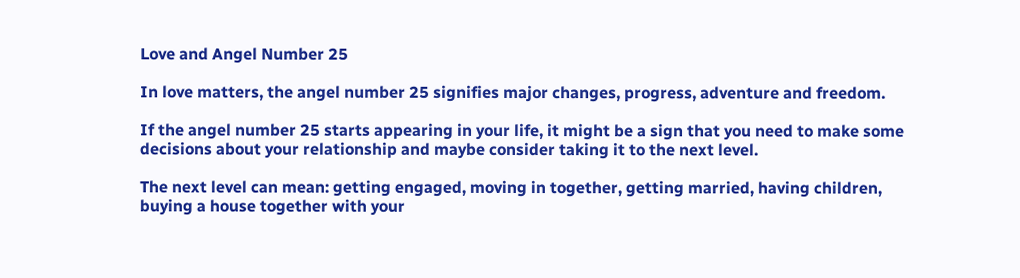Love and Angel Number 25

In love matters, the angel number 25 signifies major changes, progress, adventure and freedom.

If the angel number 25 starts appearing in your life, it might be a sign that you need to make some decisions about your relationship and maybe consider taking it to the next level.

The next level can mean: getting engaged, moving in together, getting married, having children, buying a house together with your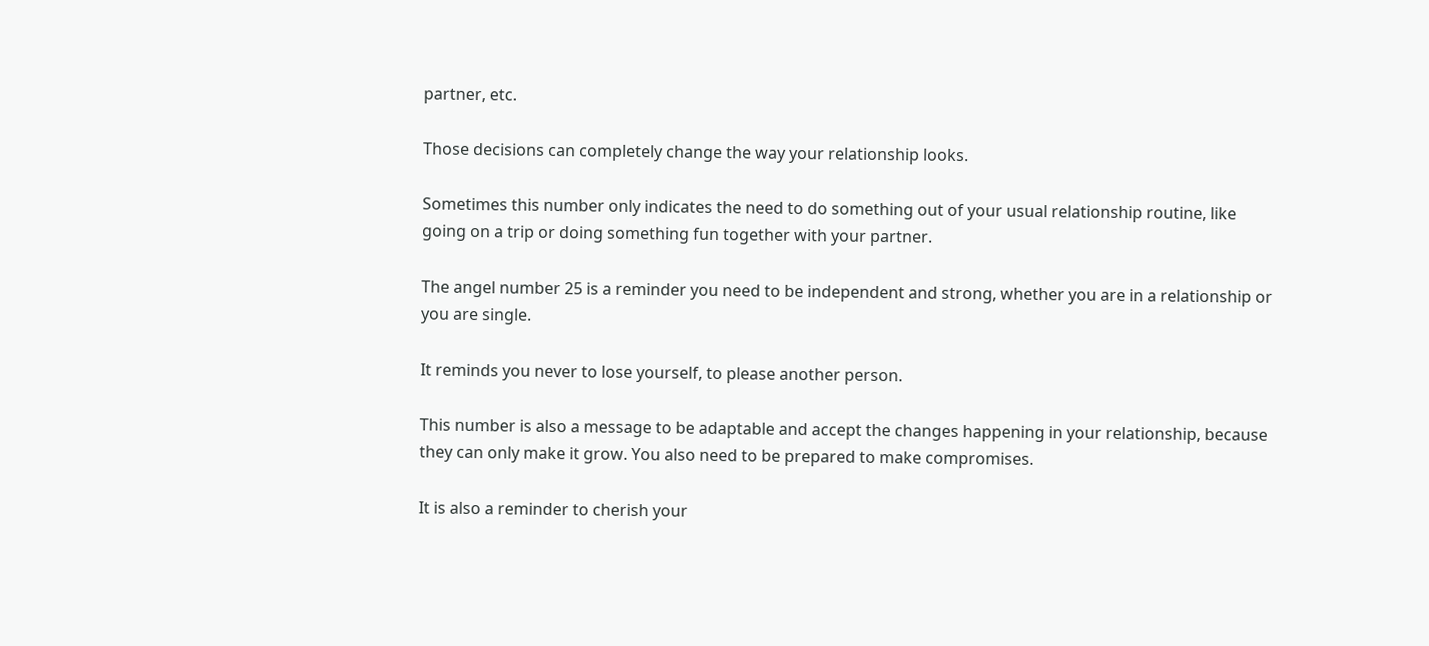partner, etc.

Those decisions can completely change the way your relationship looks.

Sometimes this number only indicates the need to do something out of your usual relationship routine, like going on a trip or doing something fun together with your partner.

The angel number 25 is a reminder you need to be independent and strong, whether you are in a relationship or you are single.

It reminds you never to lose yourself, to please another person.

This number is also a message to be adaptable and accept the changes happening in your relationship, because they can only make it grow. You also need to be prepared to make compromises.

It is also a reminder to cherish your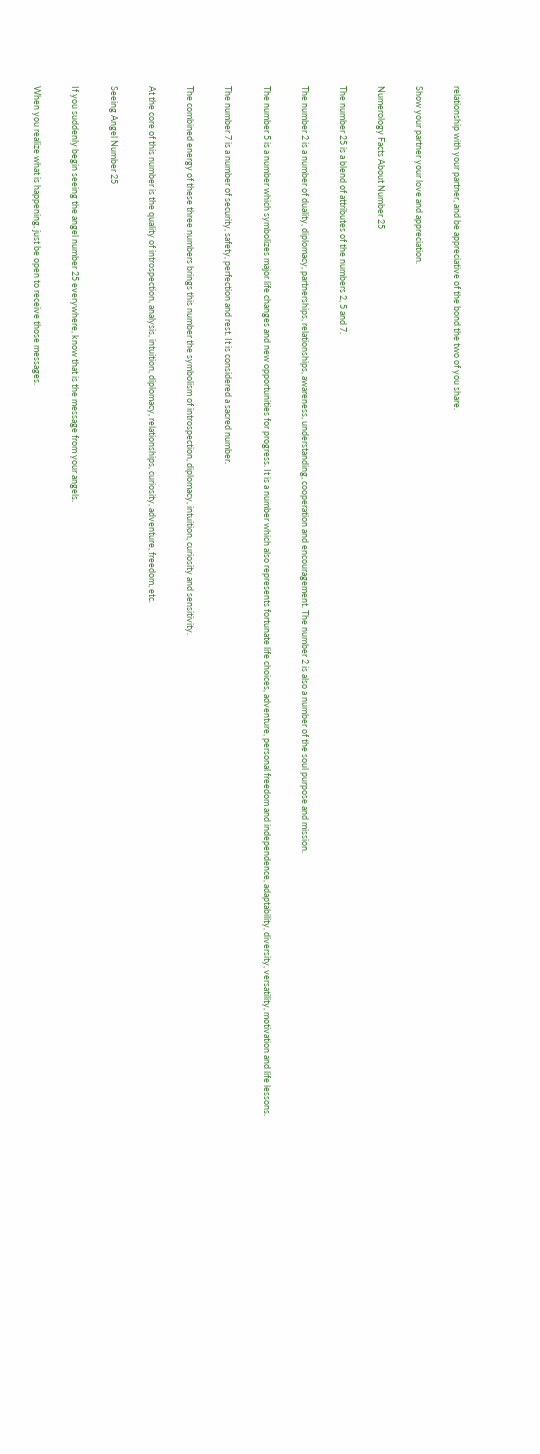relationship with your partner, and be appreciative of the bond the two of you share.

Show your partner your love and appreciation.

Numerology Facts About Number 25

The number 25 is a blend of attributes of the numbers 2, 5 and 7.

The number 2 is a number of duality, diplomacy, partnerships, relationships, awareness, understanding, cooperation and encouragement. The number 2 is also a number of the soul purpose and mission.

The number 5 is a number which symbolizes major life changes and new opportunities for progress. It is a number which also represents fortunate life choices, adventure, personal freedom and independence, adaptability, diversity, versatility, motivation and life lessons.

The number 7 is a number of security, safety, perfection and rest. It is considered a sacred number.

The combined energy of these three numbers brings this number the symbolism of introspection, diplomacy, intuition, curiosity and sensitivity.

At the core of this number is the quality of introspection, analysis, intuition, diplomacy, relationships, curiosity, adventure, freedom, etc.

Seeing Angel Number 25

If you suddenly begin seeing the angel number 25 everywhere, know that is the message from your angels.

When you realize what is happening, just be open to receive those messages.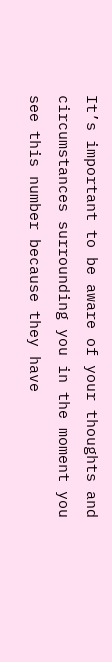It’s important to be aware of your thoughts and circumstances surrounding you in the moment you see this number because they have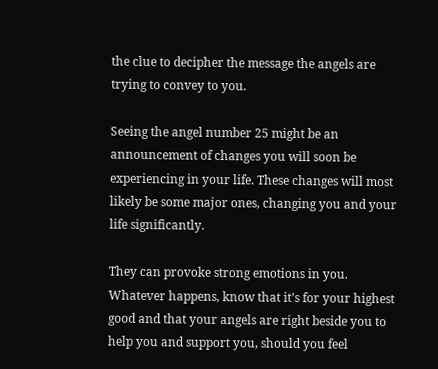the clue to decipher the message the angels are trying to convey to you.

Seeing the angel number 25 might be an announcement of changes you will soon be experiencing in your life. These changes will most likely be some major ones, changing you and your life significantly.

They can provoke strong emotions in you. Whatever happens, know that it’s for your highest good and that your angels are right beside you to help you and support you, should you feel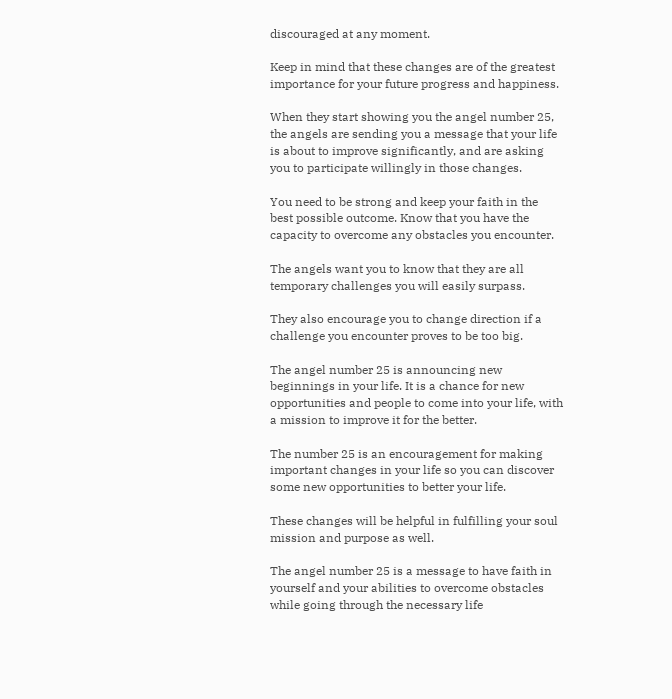discouraged at any moment.

Keep in mind that these changes are of the greatest importance for your future progress and happiness.

When they start showing you the angel number 25, the angels are sending you a message that your life is about to improve significantly, and are asking you to participate willingly in those changes.

You need to be strong and keep your faith in the best possible outcome. Know that you have the capacity to overcome any obstacles you encounter.

The angels want you to know that they are all temporary challenges you will easily surpass.

They also encourage you to change direction if a challenge you encounter proves to be too big.

The angel number 25 is announcing new beginnings in your life. It is a chance for new opportunities and people to come into your life, with a mission to improve it for the better.

The number 25 is an encouragement for making important changes in your life so you can discover some new opportunities to better your life.

These changes will be helpful in fulfilling your soul mission and purpose as well.

The angel number 25 is a message to have faith in yourself and your abilities to overcome obstacles while going through the necessary life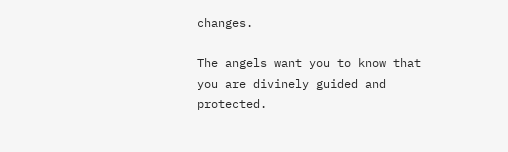changes.

The angels want you to know that you are divinely guided and protected.